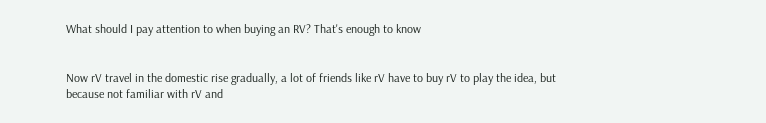What should I pay attention to when buying an RV? That's enough to know


Now rV travel in the domestic rise gradually, a lot of friends like rV have to buy rV to play the idea, but because not familiar with rV and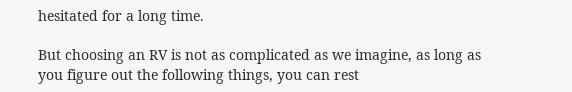hesitated for a long time.

But choosing an RV is not as complicated as we imagine, as long as you figure out the following things, you can rest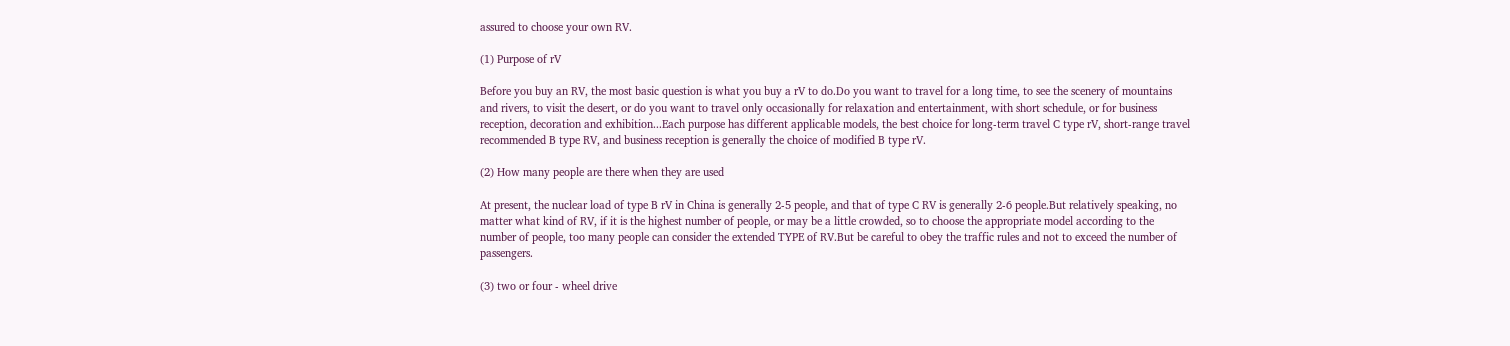assured to choose your own RV.

(1) Purpose of rV

Before you buy an RV, the most basic question is what you buy a rV to do.Do you want to travel for a long time, to see the scenery of mountains and rivers, to visit the desert, or do you want to travel only occasionally for relaxation and entertainment, with short schedule, or for business reception, decoration and exhibition...Each purpose has different applicable models, the best choice for long-term travel C type rV, short-range travel recommended B type RV, and business reception is generally the choice of modified B type rV.

(2) How many people are there when they are used

At present, the nuclear load of type B rV in China is generally 2-5 people, and that of type C RV is generally 2-6 people.But relatively speaking, no matter what kind of RV, if it is the highest number of people, or may be a little crowded, so to choose the appropriate model according to the number of people, too many people can consider the extended TYPE of RV.But be careful to obey the traffic rules and not to exceed the number of passengers.

(3) two or four - wheel drive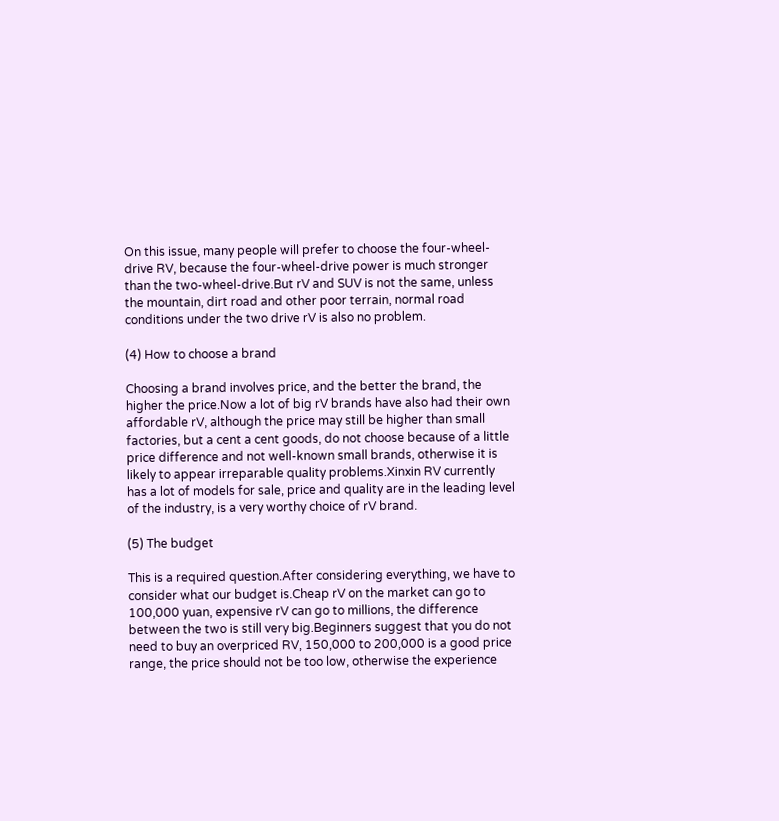On this issue, many people will prefer to choose the four-wheel-drive RV, because the four-wheel-drive power is much stronger than the two-wheel-drive.But rV and SUV is not the same, unless the mountain, dirt road and other poor terrain, normal road conditions under the two drive rV is also no problem.

(4) How to choose a brand

Choosing a brand involves price, and the better the brand, the higher the price.Now a lot of big rV brands have also had their own affordable rV, although the price may still be higher than small factories, but a cent a cent goods, do not choose because of a little price difference and not well-known small brands, otherwise it is likely to appear irreparable quality problems.Xinxin RV currently has a lot of models for sale, price and quality are in the leading level of the industry, is a very worthy choice of rV brand.

(5) The budget

This is a required question.After considering everything, we have to consider what our budget is.Cheap rV on the market can go to 100,000 yuan, expensive rV can go to millions, the difference between the two is still very big.Beginners suggest that you do not need to buy an overpriced RV, 150,000 to 200,000 is a good price range, the price should not be too low, otherwise the experience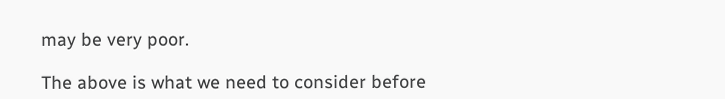may be very poor.

The above is what we need to consider before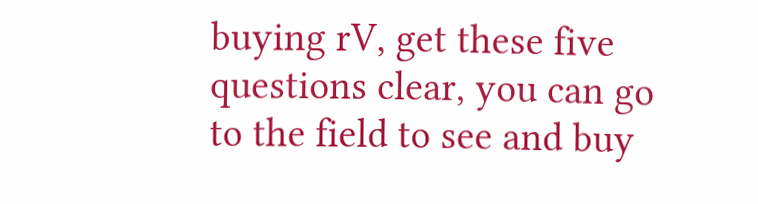buying rV, get these five questions clear, you can go to the field to see and buy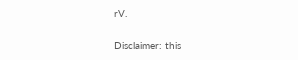rV.

Disclaimer: this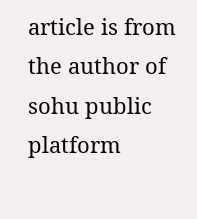article is from the author of sohu public platform